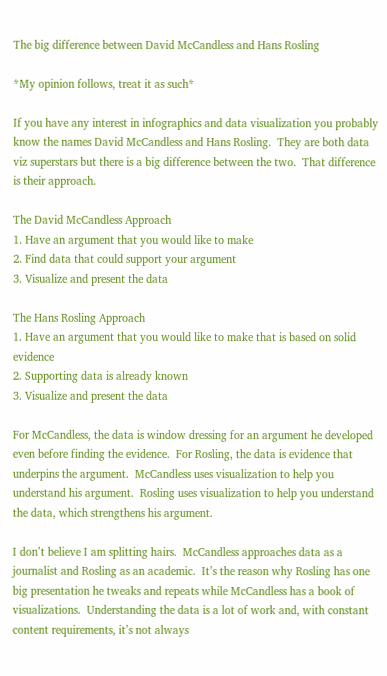The big difference between David McCandless and Hans Rosling

*My opinion follows, treat it as such*

If you have any interest in infographics and data visualization you probably know the names David McCandless and Hans Rosling.  They are both data viz superstars but there is a big difference between the two.  That difference is their approach.

The David McCandless Approach
1. Have an argument that you would like to make
2. Find data that could support your argument
3. Visualize and present the data

The Hans Rosling Approach
1. Have an argument that you would like to make that is based on solid evidence
2. Supporting data is already known
3. Visualize and present the data

For McCandless, the data is window dressing for an argument he developed even before finding the evidence.  For Rosling, the data is evidence that underpins the argument.  McCandless uses visualization to help you understand his argument.  Rosling uses visualization to help you understand the data, which strengthens his argument.

I don’t believe I am splitting hairs.  McCandless approaches data as a journalist and Rosling as an academic.  It’s the reason why Rosling has one big presentation he tweaks and repeats while McCandless has a book of visualizations.  Understanding the data is a lot of work and, with constant content requirements, it’s not always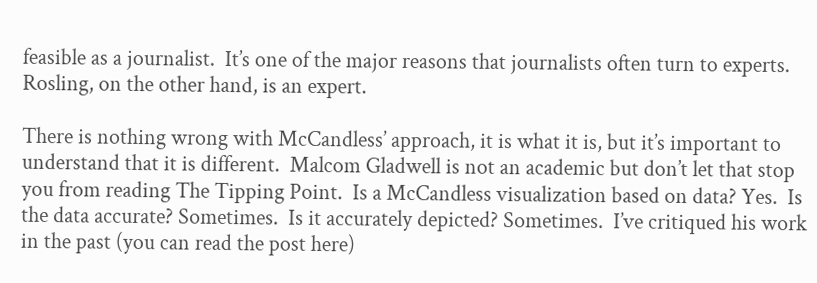feasible as a journalist.  It’s one of the major reasons that journalists often turn to experts.  Rosling, on the other hand, is an expert.

There is nothing wrong with McCandless’ approach, it is what it is, but it’s important to understand that it is different.  Malcom Gladwell is not an academic but don’t let that stop you from reading The Tipping Point.  Is a McCandless visualization based on data? Yes.  Is the data accurate? Sometimes.  Is it accurately depicted? Sometimes.  I’ve critiqued his work in the past (you can read the post here)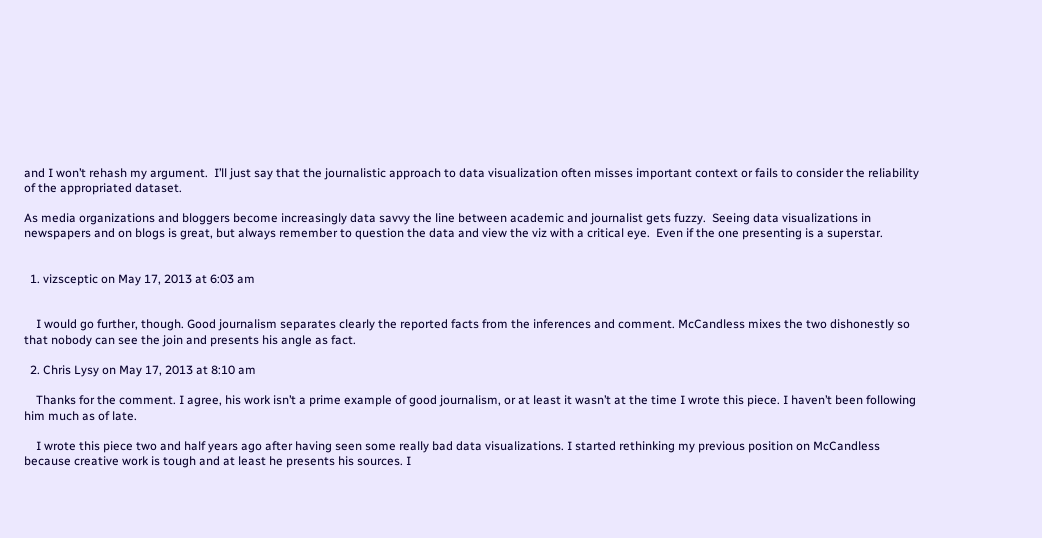and I won’t rehash my argument.  I’ll just say that the journalistic approach to data visualization often misses important context or fails to consider the reliability of the appropriated dataset.

As media organizations and bloggers become increasingly data savvy the line between academic and journalist gets fuzzy.  Seeing data visualizations in newspapers and on blogs is great, but always remember to question the data and view the viz with a critical eye.  Even if the one presenting is a superstar.


  1. vizsceptic on May 17, 2013 at 6:03 am


    I would go further, though. Good journalism separates clearly the reported facts from the inferences and comment. McCandless mixes the two dishonestly so that nobody can see the join and presents his angle as fact.

  2. Chris Lysy on May 17, 2013 at 8:10 am

    Thanks for the comment. I agree, his work isn’t a prime example of good journalism, or at least it wasn’t at the time I wrote this piece. I haven’t been following him much as of late.

    I wrote this piece two and half years ago after having seen some really bad data visualizations. I started rethinking my previous position on McCandless because creative work is tough and at least he presents his sources. I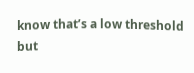know that’s a low threshold but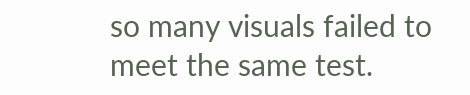so many visuals failed to meet the same test.